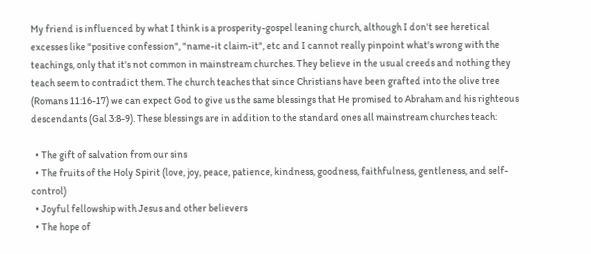My friend is influenced by what I think is a prosperity-gospel leaning church, although I don't see heretical excesses like "positive confession", "name-it claim-it", etc and I cannot really pinpoint what's wrong with the teachings, only that it's not common in mainstream churches. They believe in the usual creeds and nothing they teach seem to contradict them. The church teaches that since Christians have been grafted into the olive tree (Romans 11:16-17) we can expect God to give us the same blessings that He promised to Abraham and his righteous descendants (Gal 3:8-9). These blessings are in addition to the standard ones all mainstream churches teach:

  • The gift of salvation from our sins
  • The fruits of the Holy Spirit (love, joy, peace, patience, kindness, goodness, faithfulness, gentleness, and self-control)
  • Joyful fellowship with Jesus and other believers
  • The hope of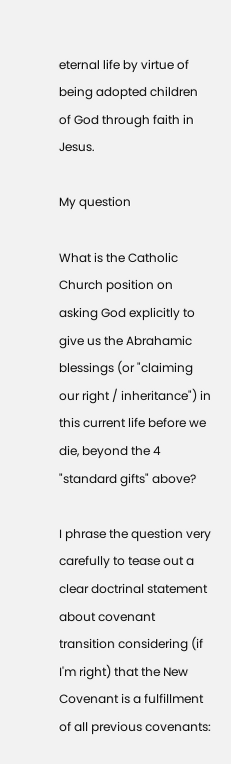eternal life by virtue of being adopted children of God through faith in Jesus.

My question

What is the Catholic Church position on asking God explicitly to give us the Abrahamic blessings (or "claiming our right / inheritance") in this current life before we die, beyond the 4 "standard gifts" above?

I phrase the question very carefully to tease out a clear doctrinal statement about covenant transition considering (if I'm right) that the New Covenant is a fulfillment of all previous covenants: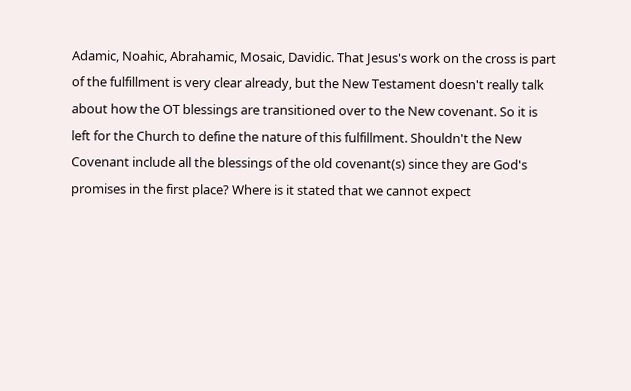Adamic, Noahic, Abrahamic, Mosaic, Davidic. That Jesus's work on the cross is part of the fulfillment is very clear already, but the New Testament doesn't really talk about how the OT blessings are transitioned over to the New covenant. So it is left for the Church to define the nature of this fulfillment. Shouldn't the New Covenant include all the blessings of the old covenant(s) since they are God's promises in the first place? Where is it stated that we cannot expect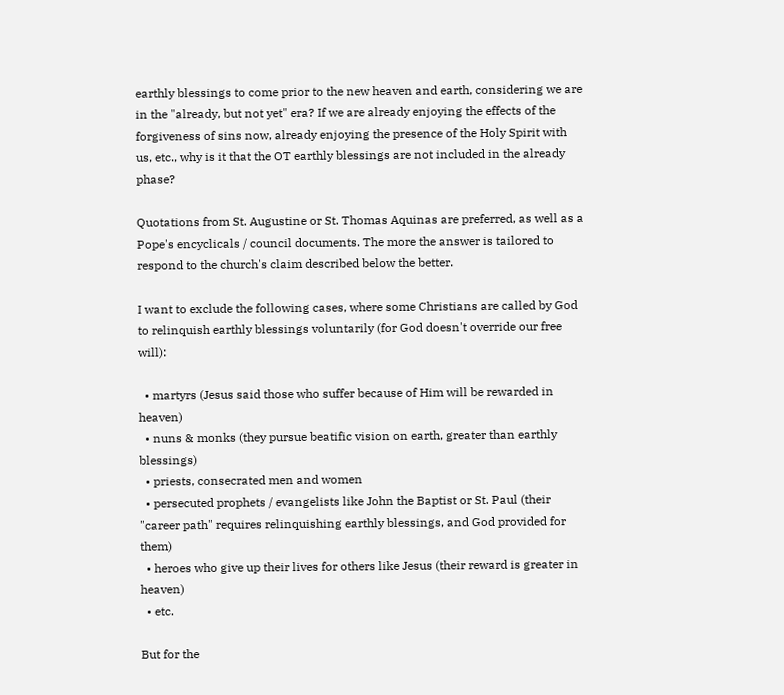earthly blessings to come prior to the new heaven and earth, considering we are in the "already, but not yet" era? If we are already enjoying the effects of the forgiveness of sins now, already enjoying the presence of the Holy Spirit with us, etc., why is it that the OT earthly blessings are not included in the already phase?

Quotations from St. Augustine or St. Thomas Aquinas are preferred, as well as a Pope's encyclicals / council documents. The more the answer is tailored to respond to the church's claim described below the better.

I want to exclude the following cases, where some Christians are called by God to relinquish earthly blessings voluntarily (for God doesn't override our free will):

  • martyrs (Jesus said those who suffer because of Him will be rewarded in heaven)
  • nuns & monks (they pursue beatific vision on earth, greater than earthly blessings)
  • priests, consecrated men and women
  • persecuted prophets / evangelists like John the Baptist or St. Paul (their "career path" requires relinquishing earthly blessings, and God provided for them)
  • heroes who give up their lives for others like Jesus (their reward is greater in heaven)
  • etc.

But for the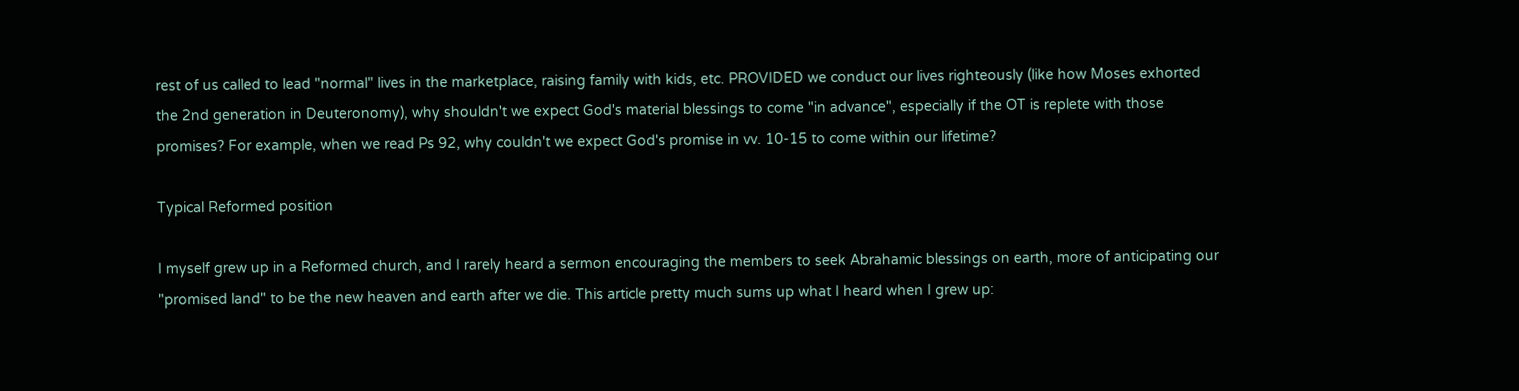rest of us called to lead "normal" lives in the marketplace, raising family with kids, etc. PROVIDED we conduct our lives righteously (like how Moses exhorted the 2nd generation in Deuteronomy), why shouldn't we expect God's material blessings to come "in advance", especially if the OT is replete with those promises? For example, when we read Ps 92, why couldn't we expect God's promise in vv. 10-15 to come within our lifetime?

Typical Reformed position

I myself grew up in a Reformed church, and I rarely heard a sermon encouraging the members to seek Abrahamic blessings on earth, more of anticipating our "promised land" to be the new heaven and earth after we die. This article pretty much sums up what I heard when I grew up: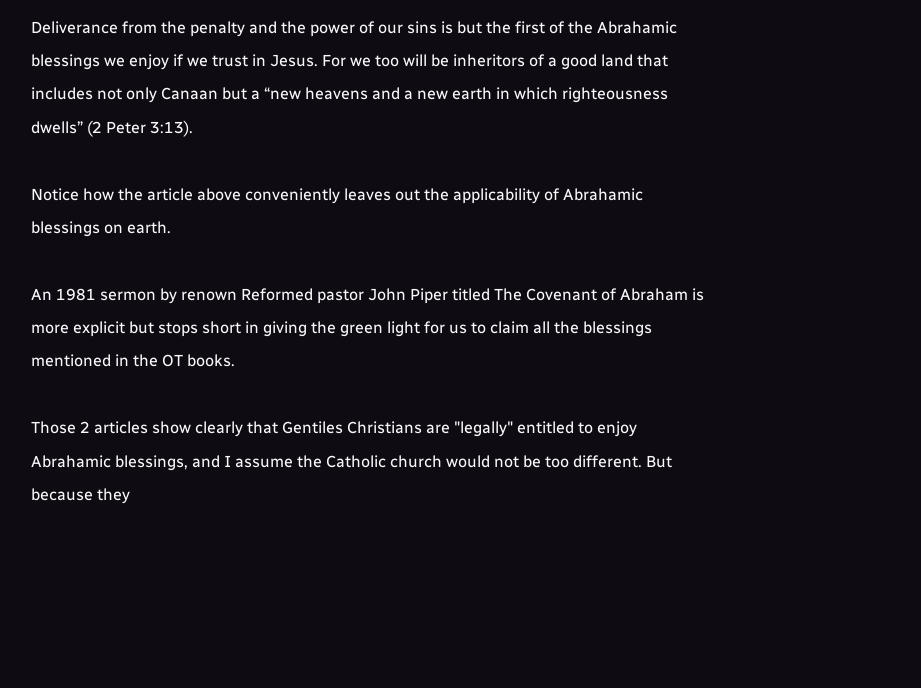Deliverance from the penalty and the power of our sins is but the first of the Abrahamic blessings we enjoy if we trust in Jesus. For we too will be inheritors of a good land that includes not only Canaan but a “new heavens and a new earth in which righteousness dwells” (2 Peter 3:13).

Notice how the article above conveniently leaves out the applicability of Abrahamic blessings on earth.

An 1981 sermon by renown Reformed pastor John Piper titled The Covenant of Abraham is more explicit but stops short in giving the green light for us to claim all the blessings mentioned in the OT books.

Those 2 articles show clearly that Gentiles Christians are "legally" entitled to enjoy Abrahamic blessings, and I assume the Catholic church would not be too different. But because they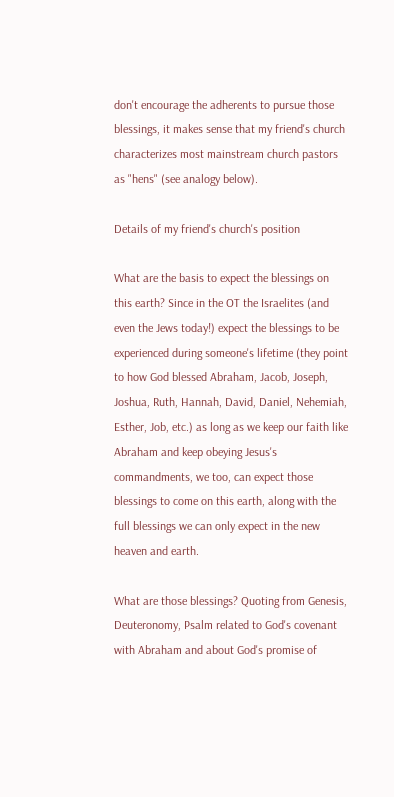don't encourage the adherents to pursue those blessings, it makes sense that my friend's church characterizes most mainstream church pastors as "hens" (see analogy below).

Details of my friend's church's position

What are the basis to expect the blessings on this earth? Since in the OT the Israelites (and even the Jews today!) expect the blessings to be experienced during someone's lifetime (they point to how God blessed Abraham, Jacob, Joseph, Joshua, Ruth, Hannah, David, Daniel, Nehemiah, Esther, Job, etc.) as long as we keep our faith like Abraham and keep obeying Jesus's commandments, we too, can expect those blessings to come on this earth, along with the full blessings we can only expect in the new heaven and earth.

What are those blessings? Quoting from Genesis, Deuteronomy, Psalm related to God's covenant with Abraham and about God's promise of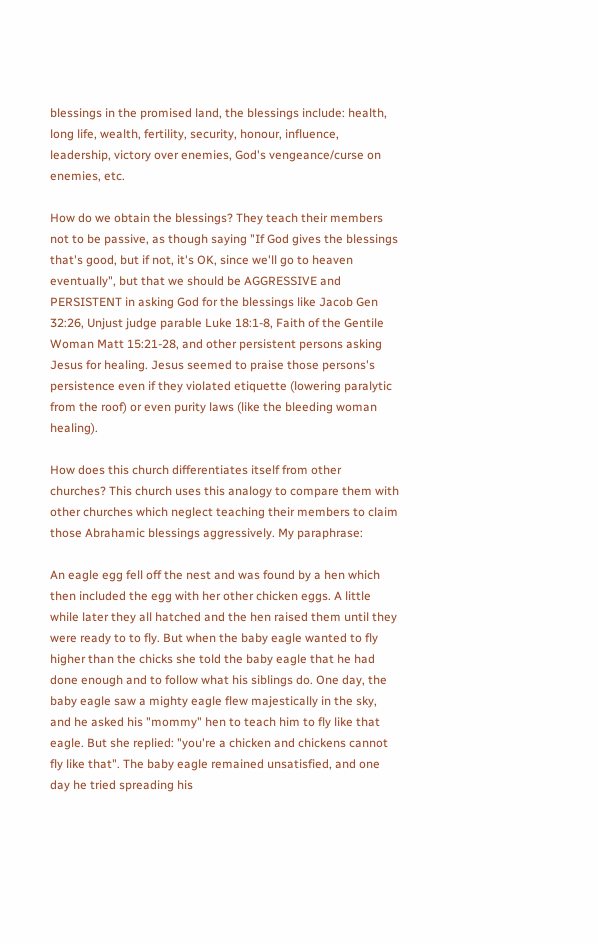blessings in the promised land, the blessings include: health, long life, wealth, fertility, security, honour, influence, leadership, victory over enemies, God's vengeance/curse on enemies, etc.

How do we obtain the blessings? They teach their members not to be passive, as though saying "If God gives the blessings that's good, but if not, it's OK, since we'll go to heaven eventually", but that we should be AGGRESSIVE and PERSISTENT in asking God for the blessings like Jacob Gen 32:26, Unjust judge parable Luke 18:1-8, Faith of the Gentile Woman Matt 15:21-28, and other persistent persons asking Jesus for healing. Jesus seemed to praise those persons's persistence even if they violated etiquette (lowering paralytic from the roof) or even purity laws (like the bleeding woman healing).

How does this church differentiates itself from other churches? This church uses this analogy to compare them with other churches which neglect teaching their members to claim those Abrahamic blessings aggressively. My paraphrase:

An eagle egg fell off the nest and was found by a hen which then included the egg with her other chicken eggs. A little while later they all hatched and the hen raised them until they were ready to to fly. But when the baby eagle wanted to fly higher than the chicks she told the baby eagle that he had done enough and to follow what his siblings do. One day, the baby eagle saw a mighty eagle flew majestically in the sky, and he asked his "mommy" hen to teach him to fly like that eagle. But she replied: "you're a chicken and chickens cannot fly like that". The baby eagle remained unsatisfied, and one day he tried spreading his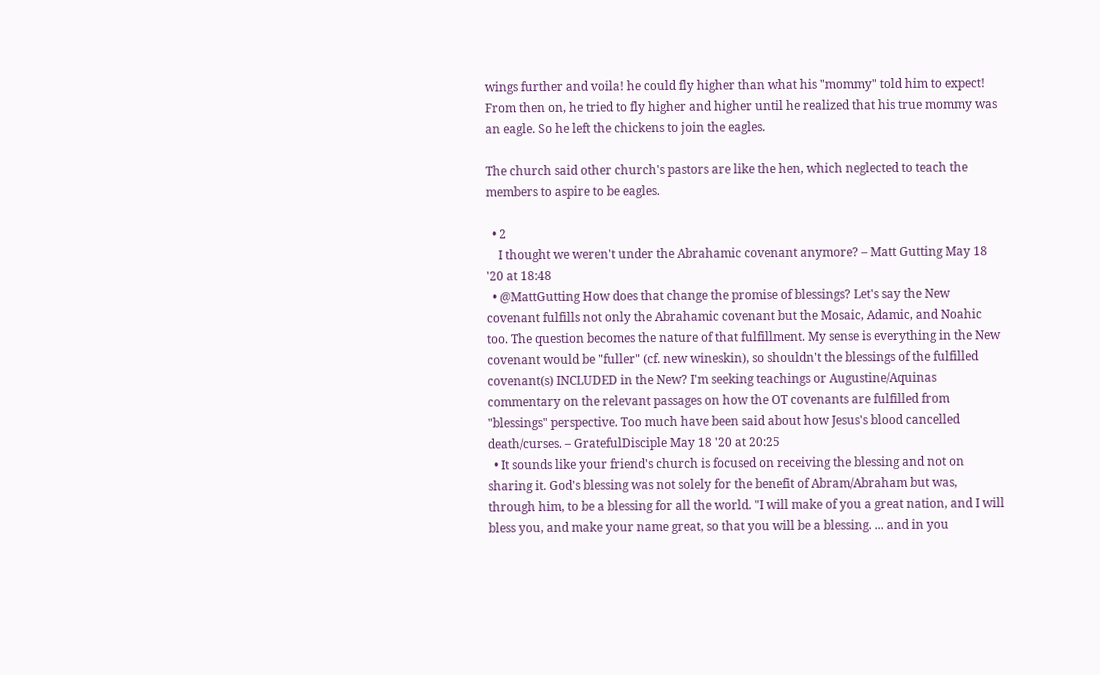wings further and voila! he could fly higher than what his "mommy" told him to expect! From then on, he tried to fly higher and higher until he realized that his true mommy was an eagle. So he left the chickens to join the eagles.

The church said other church's pastors are like the hen, which neglected to teach the members to aspire to be eagles.

  • 2
    I thought we weren't under the Abrahamic covenant anymore? – Matt Gutting May 18 '20 at 18:48
  • @MattGutting How does that change the promise of blessings? Let's say the New covenant fulfills not only the Abrahamic covenant but the Mosaic, Adamic, and Noahic too. The question becomes the nature of that fulfillment. My sense is everything in the New covenant would be "fuller" (cf. new wineskin), so shouldn't the blessings of the fulfilled covenant(s) INCLUDED in the New? I'm seeking teachings or Augustine/Aquinas commentary on the relevant passages on how the OT covenants are fulfilled from "blessings" perspective. Too much have been said about how Jesus's blood cancelled death/curses. – GratefulDisciple May 18 '20 at 20:25
  • It sounds like your friend's church is focused on receiving the blessing and not on sharing it. God's blessing was not solely for the benefit of Abram/Abraham but was, through him, to be a blessing for all the world. "I will make of you a great nation, and I will bless you, and make your name great, so that you will be a blessing. ... and in you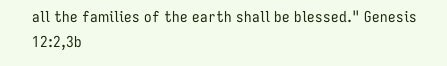all the families of the earth shall be blessed." Genesis 12:2,3b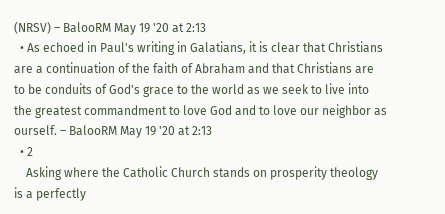(NRSV) – BalooRM May 19 '20 at 2:13
  • As echoed in Paul's writing in Galatians, it is clear that Christians are a continuation of the faith of Abraham and that Christians are to be conduits of God's grace to the world as we seek to live into the greatest commandment to love God and to love our neighbor as ourself. – BalooRM May 19 '20 at 2:13
  • 2
    Asking where the Catholic Church stands on prosperity theology is a perfectly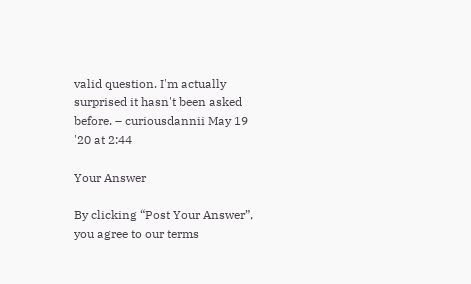valid question. I'm actually surprised it hasn't been asked before. – curiousdannii May 19 '20 at 2:44

Your Answer

By clicking “Post Your Answer”, you agree to our terms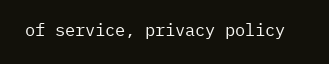of service, privacy policy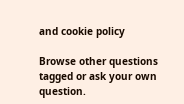and cookie policy

Browse other questions tagged or ask your own question.